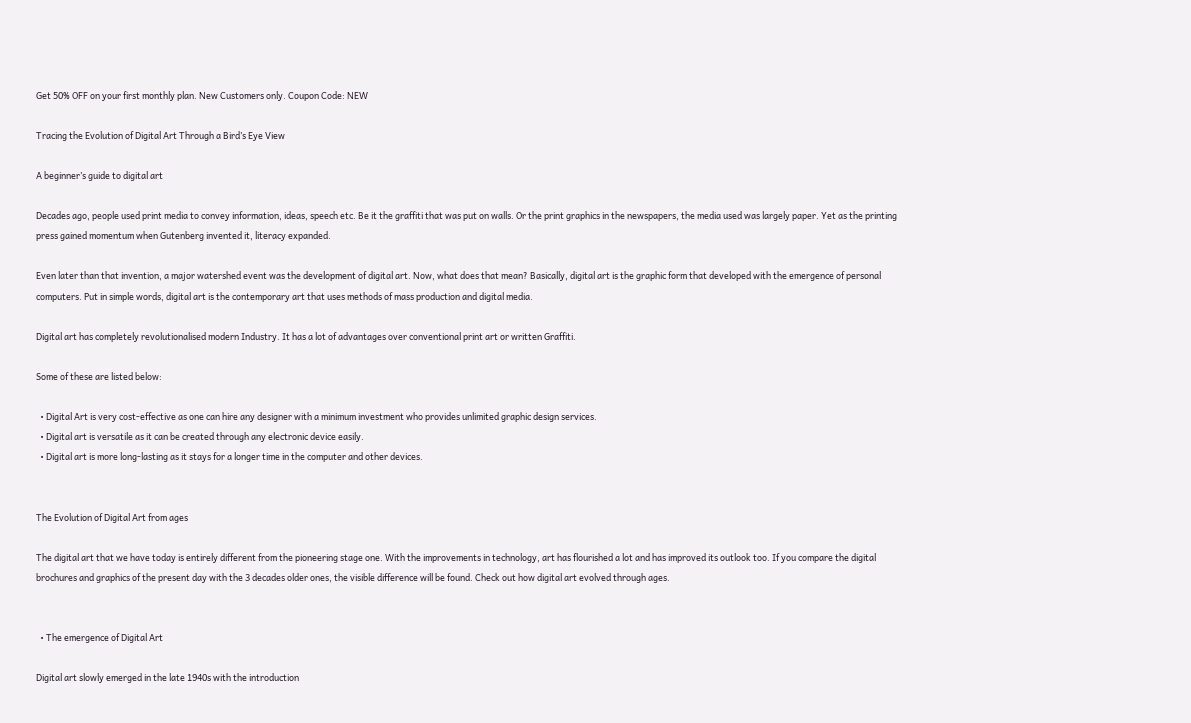Get 50% OFF on your first monthly plan. New Customers only. Coupon Code: NEW

Tracing the Evolution of Digital Art Through a Bird’s Eye View

A beginner’s guide to digital art

Decades ago, people used print media to convey information, ideas, speech etc. Be it the graffiti that was put on walls. Or the print graphics in the newspapers, the media used was largely paper. Yet as the printing press gained momentum when Gutenberg invented it, literacy expanded.

Even later than that invention, a major watershed event was the development of digital art. Now, what does that mean? Basically, digital art is the graphic form that developed with the emergence of personal computers. Put in simple words, digital art is the contemporary art that uses methods of mass production and digital media.

Digital art has completely revolutionalised modern Industry. It has a lot of advantages over conventional print art or written Graffiti.

Some of these are listed below:

  • Digital Art is very cost-effective as one can hire any designer with a minimum investment who provides unlimited graphic design services.
  • Digital art is versatile as it can be created through any electronic device easily.
  • Digital art is more long-lasting as it stays for a longer time in the computer and other devices.


The Evolution of Digital Art from ages

The digital art that we have today is entirely different from the pioneering stage one. With the improvements in technology, art has flourished a lot and has improved its outlook too. If you compare the digital brochures and graphics of the present day with the 3 decades older ones, the visible difference will be found. Check out how digital art evolved through ages.


  • The emergence of Digital Art

Digital art slowly emerged in the late 1940s with the introduction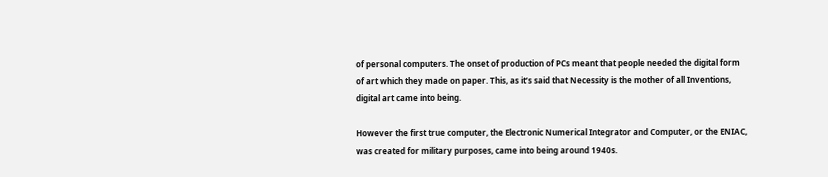of personal computers. The onset of production of PCs meant that people needed the digital form of art which they made on paper. This, as it’s said that Necessity is the mother of all Inventions, digital art came into being.

However the first true computer, the Electronic Numerical Integrator and Computer, or the ENIAC, was created for military purposes, came into being around 1940s.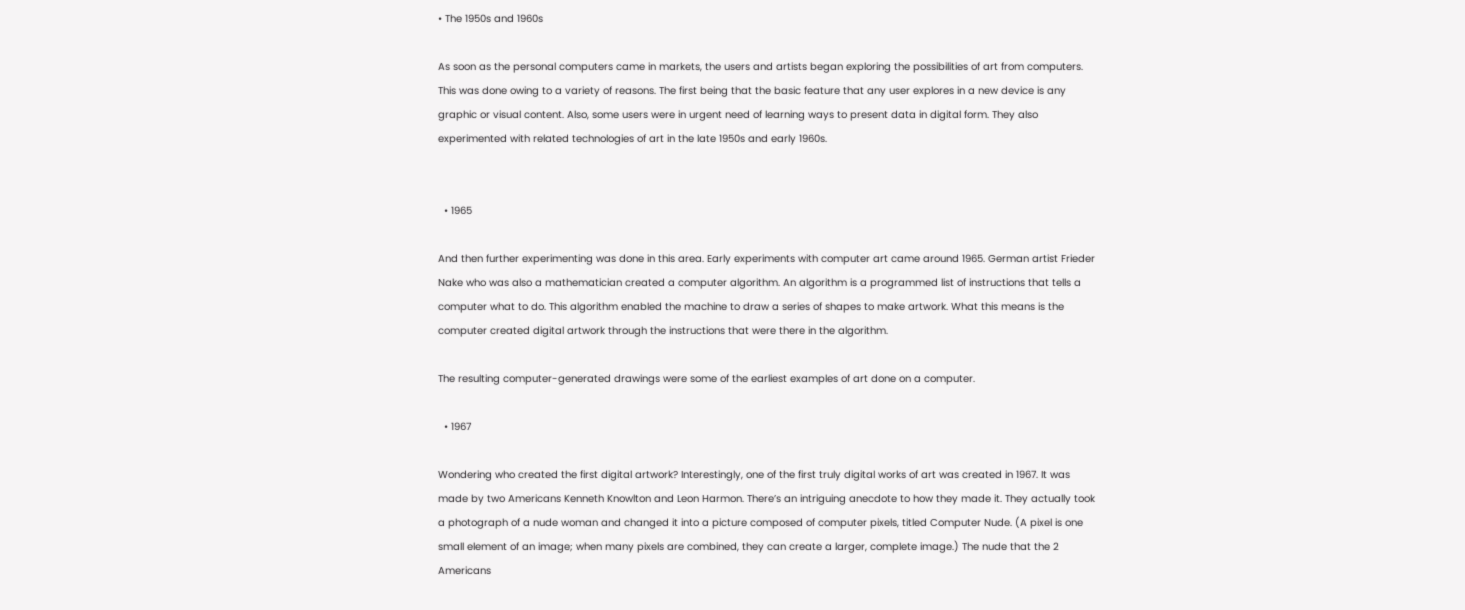• The 1950s and 1960s

As soon as the personal computers came in markets, the users and artists began exploring the possibilities of art from computers. This was done owing to a variety of reasons. The first being that the basic feature that any user explores in a new device is any graphic or visual content. Also, some users were in urgent need of learning ways to present data in digital form. They also experimented with related technologies of art in the late 1950s and early 1960s.


  • 1965

And then further experimenting was done in this area. Early experiments with computer art came around 1965. German artist Frieder Nake who was also a mathematician created a computer algorithm. An algorithm is a programmed list of instructions that tells a computer what to do. This algorithm enabled the machine to draw a series of shapes to make artwork. What this means is the computer created digital artwork through the instructions that were there in the algorithm.

The resulting computer-generated drawings were some of the earliest examples of art done on a computer.

  • 1967

Wondering who created the first digital artwork? Interestingly, one of the first truly digital works of art was created in 1967. It was made by two Americans Kenneth Knowlton and Leon Harmon. There’s an intriguing anecdote to how they made it. They actually took a photograph of a nude woman and changed it into a picture composed of computer pixels, titled Computer Nude. (A pixel is one small element of an image; when many pixels are combined, they can create a larger, complete image.) The nude that the 2 Americans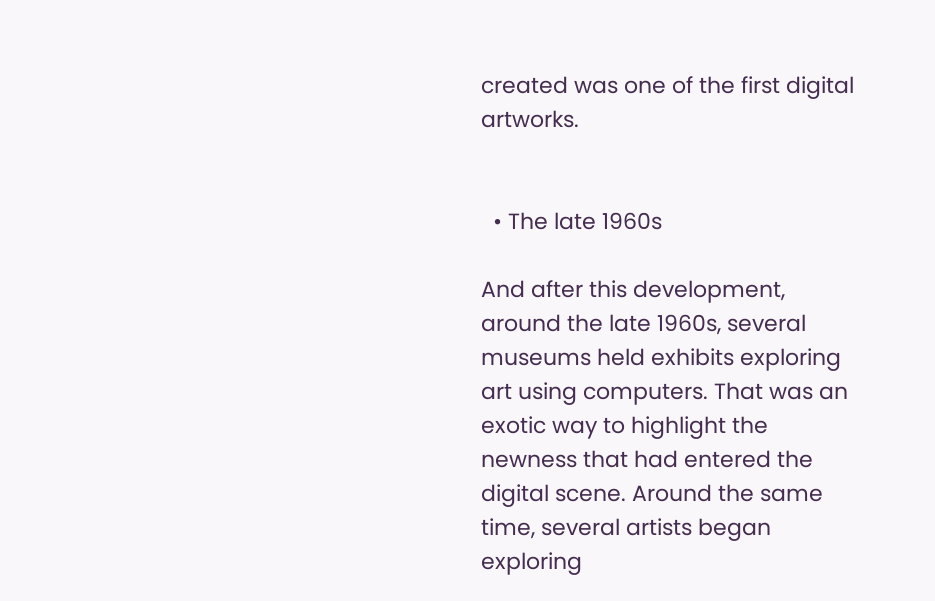created was one of the first digital artworks.


  • The late 1960s

And after this development, around the late 1960s, several museums held exhibits exploring art using computers. That was an exotic way to highlight the newness that had entered the digital scene. Around the same time, several artists began exploring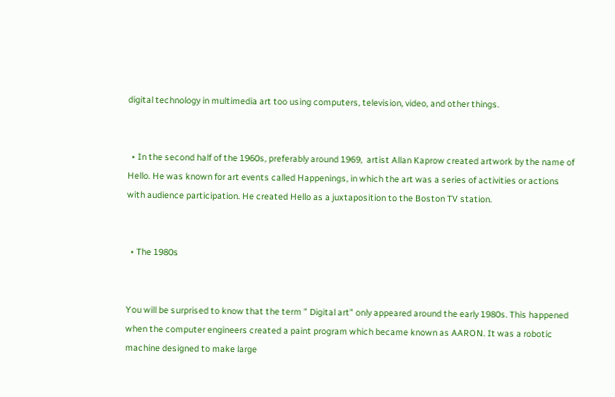digital technology in multimedia art too using computers, television, video, and other things.


  • In the second half of the 1960s, preferably around 1969,  artist Allan Kaprow created artwork by the name of Hello. He was known for art events called Happenings, in which the art was a series of activities or actions with audience participation. He created Hello as a juxtaposition to the Boston TV station.


  • The 1980s


You will be surprised to know that the term ” Digital art” only appeared around the early 1980s. This happened when the computer engineers created a paint program which became known as AARON. It was a robotic machine designed to make large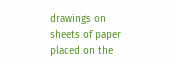drawings on sheets of paper placed on the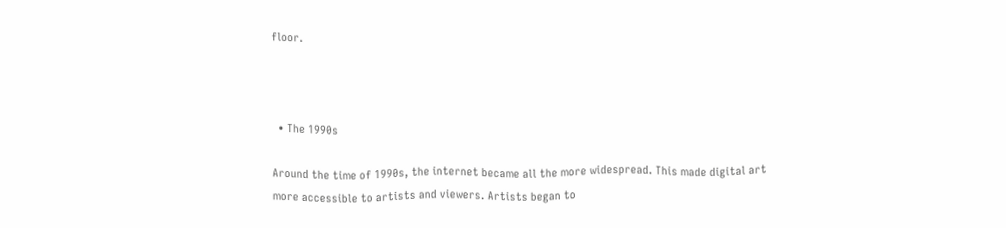floor.



  • The 1990s

Around the time of 1990s, the internet became all the more widespread. This made digital art more accessible to artists and viewers. Artists began to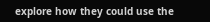explore how they could use the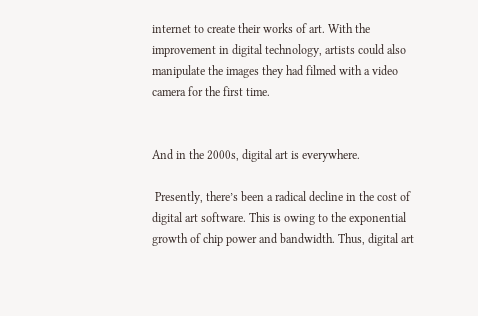internet to create their works of art. With the improvement in digital technology, artists could also manipulate the images they had filmed with a video camera for the first time.


And in the 2000s, digital art is everywhere.

 Presently, there’s been a radical decline in the cost of digital art software. This is owing to the exponential growth of chip power and bandwidth. Thus, digital art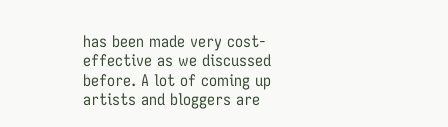has been made very cost-effective as we discussed before. A lot of coming up artists and bloggers are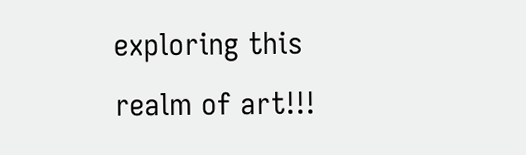exploring this realm of art!!!